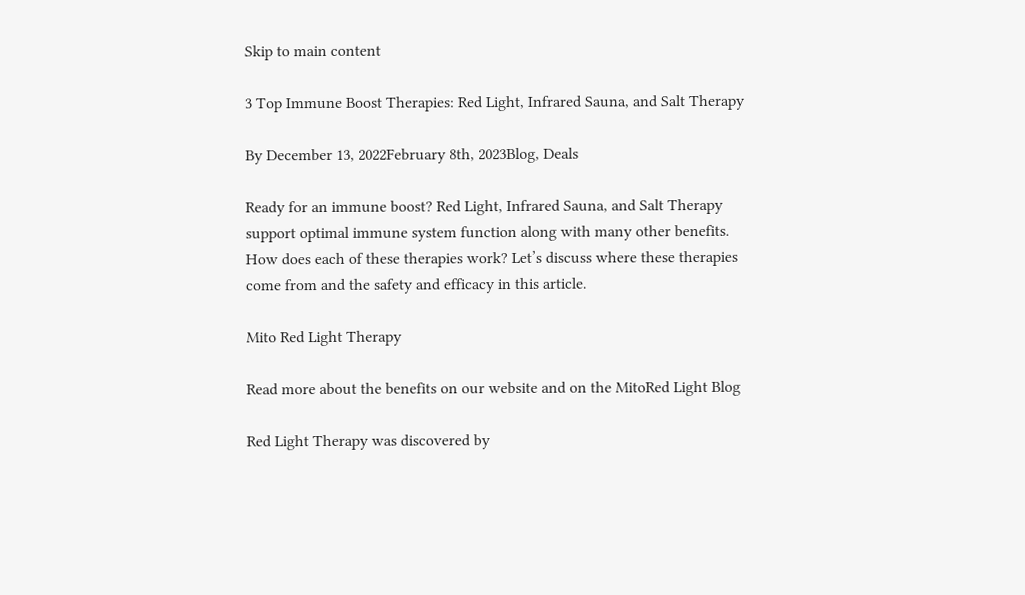Skip to main content

3 Top Immune Boost Therapies: Red Light, Infrared Sauna, and Salt Therapy

By December 13, 2022February 8th, 2023Blog, Deals

Ready for an immune boost? Red Light, Infrared Sauna, and Salt Therapy support optimal immune system function along with many other benefits. How does each of these therapies work? Let’s discuss where these therapies come from and the safety and efficacy in this article.

Mito Red Light Therapy

Read more about the benefits on our website and on the MitoRed Light Blog

Red Light Therapy was discovered by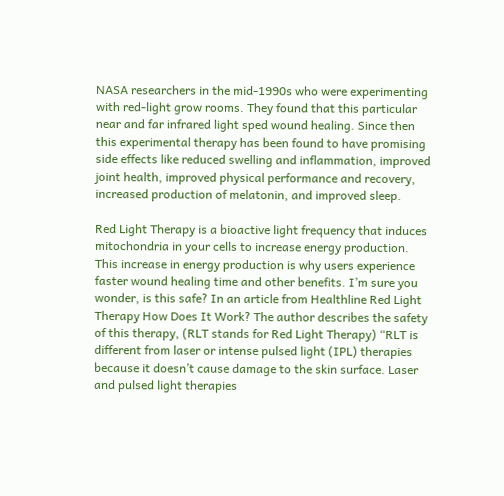NASA researchers in the mid-1990s who were experimenting with red-light grow rooms. They found that this particular near and far infrared light sped wound healing. Since then this experimental therapy has been found to have promising side effects like reduced swelling and inflammation, improved joint health, improved physical performance and recovery, increased production of melatonin, and improved sleep.

Red Light Therapy is a bioactive light frequency that induces mitochondria in your cells to increase energy production. This increase in energy production is why users experience faster wound healing time and other benefits. I’m sure you wonder, is this safe? In an article from Healthline Red Light Therapy How Does It Work? The author describes the safety of this therapy, (RLT stands for Red Light Therapy) “RLT is different from laser or intense pulsed light (IPL) therapies because it doesn’t cause damage to the skin surface. Laser and pulsed light therapies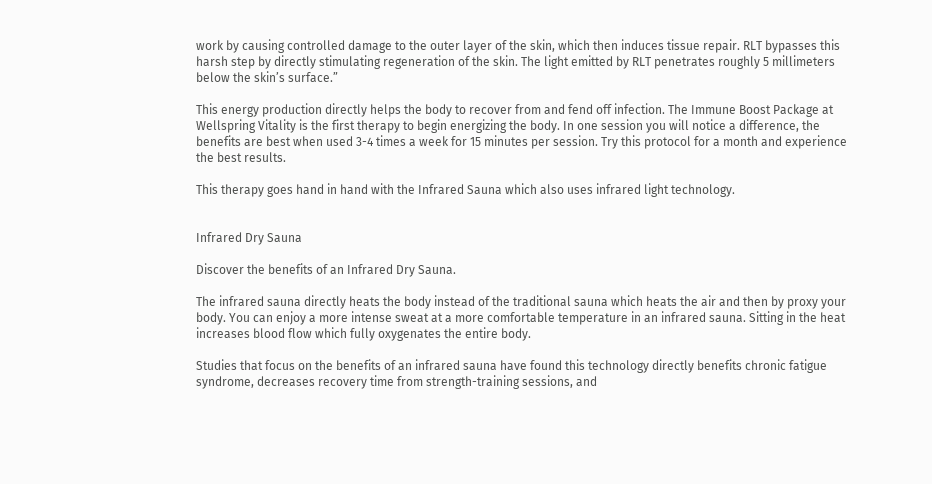work by causing controlled damage to the outer layer of the skin, which then induces tissue repair. RLT bypasses this harsh step by directly stimulating regeneration of the skin. The light emitted by RLT penetrates roughly 5 millimeters below the skin’s surface.”

This energy production directly helps the body to recover from and fend off infection. The Immune Boost Package at Wellspring Vitality is the first therapy to begin energizing the body. In one session you will notice a difference, the benefits are best when used 3-4 times a week for 15 minutes per session. Try this protocol for a month and experience the best results.

This therapy goes hand in hand with the Infrared Sauna which also uses infrared light technology.


Infrared Dry Sauna

Discover the benefits of an Infrared Dry Sauna.

The infrared sauna directly heats the body instead of the traditional sauna which heats the air and then by proxy your body. You can enjoy a more intense sweat at a more comfortable temperature in an infrared sauna. Sitting in the heat increases blood flow which fully oxygenates the entire body.

Studies that focus on the benefits of an infrared sauna have found this technology directly benefits chronic fatigue syndrome, decreases recovery time from strength-training sessions, and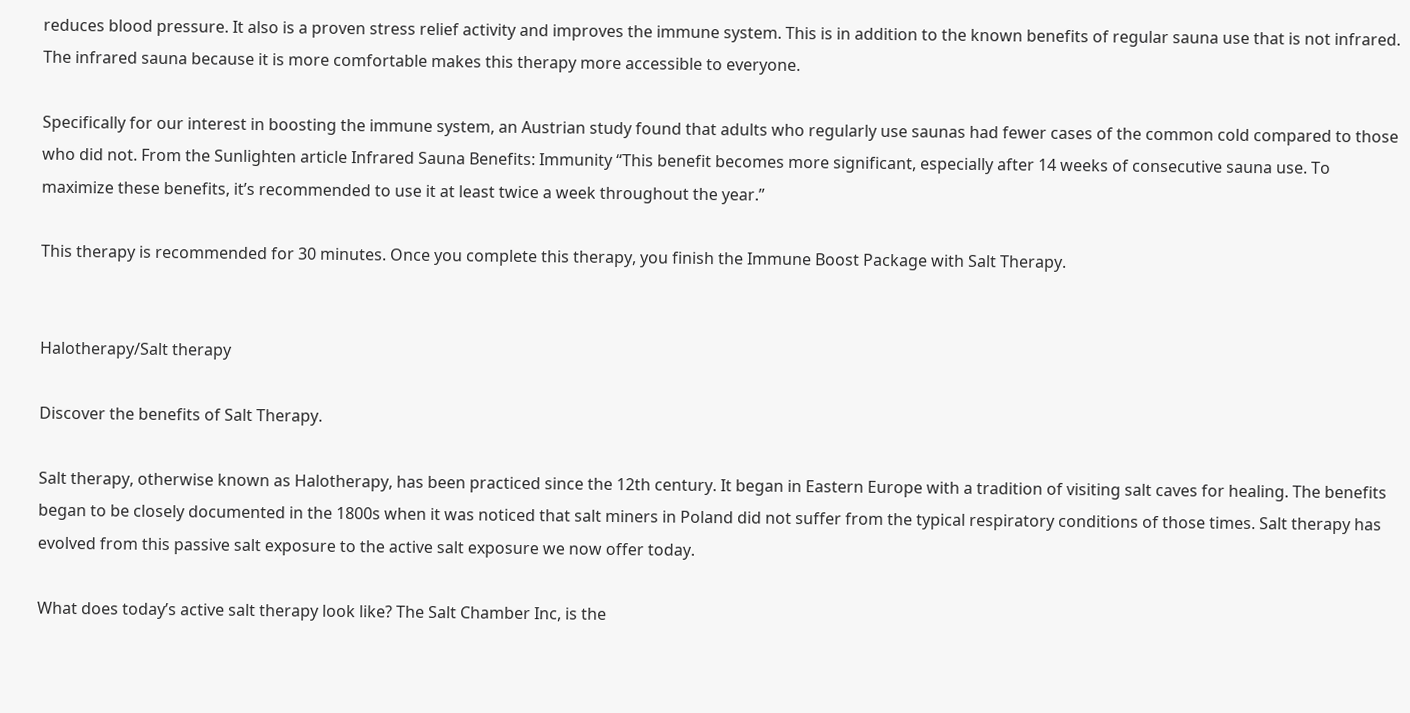reduces blood pressure. It also is a proven stress relief activity and improves the immune system. This is in addition to the known benefits of regular sauna use that is not infrared. The infrared sauna because it is more comfortable makes this therapy more accessible to everyone.

Specifically for our interest in boosting the immune system, an Austrian study found that adults who regularly use saunas had fewer cases of the common cold compared to those who did not. From the Sunlighten article Infrared Sauna Benefits: Immunity “This benefit becomes more significant, especially after 14 weeks of consecutive sauna use. To maximize these benefits, it’s recommended to use it at least twice a week throughout the year.”

This therapy is recommended for 30 minutes. Once you complete this therapy, you finish the Immune Boost Package with Salt Therapy.


Halotherapy/Salt therapy

Discover the benefits of Salt Therapy.

Salt therapy, otherwise known as Halotherapy, has been practiced since the 12th century. It began in Eastern Europe with a tradition of visiting salt caves for healing. The benefits began to be closely documented in the 1800s when it was noticed that salt miners in Poland did not suffer from the typical respiratory conditions of those times. Salt therapy has evolved from this passive salt exposure to the active salt exposure we now offer today.

What does today’s active salt therapy look like? The Salt Chamber Inc, is the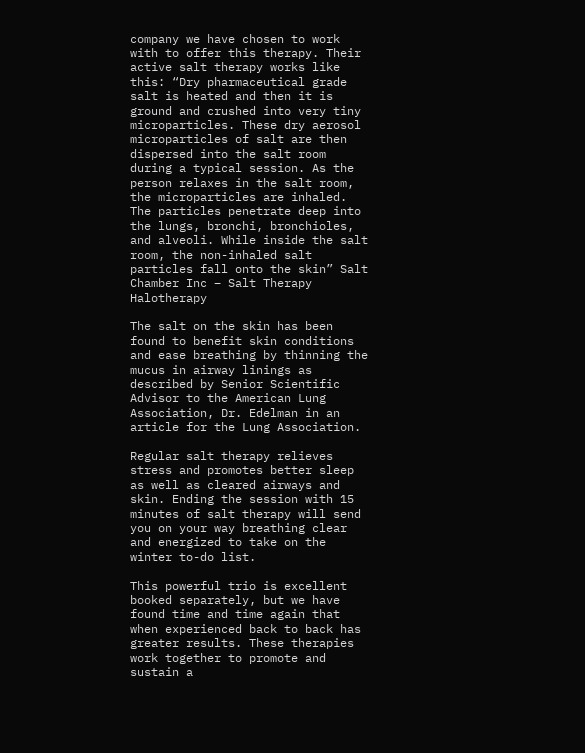company we have chosen to work with to offer this therapy. Their active salt therapy works like this: “Dry pharmaceutical grade salt is heated and then it is ground and crushed into very tiny microparticles. These dry aerosol microparticles of salt are then dispersed into the salt room during a typical session. As the person relaxes in the salt room, the microparticles are inhaled. The particles penetrate deep into the lungs, bronchi, bronchioles, and alveoli. While inside the salt room, the non-inhaled salt particles fall onto the skin” Salt Chamber Inc – Salt Therapy Halotherapy

The salt on the skin has been found to benefit skin conditions and ease breathing by thinning the mucus in airway linings as described by Senior Scientific Advisor to the American Lung Association, Dr. Edelman in an article for the Lung Association.

Regular salt therapy relieves stress and promotes better sleep as well as cleared airways and skin. Ending the session with 15 minutes of salt therapy will send you on your way breathing clear and energized to take on the winter to-do list.

This powerful trio is excellent booked separately, but we have found time and time again that when experienced back to back has greater results. These therapies work together to promote and sustain a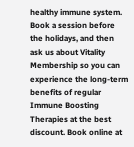healthy immune system. Book a session before the holidays, and then ask us about Vitality Membership so you can experience the long-term benefits of regular Immune Boosting Therapies at the best discount. Book online at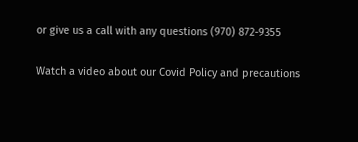or give us a call with any questions (970) 872-9355

Watch a video about our Covid Policy and precautions